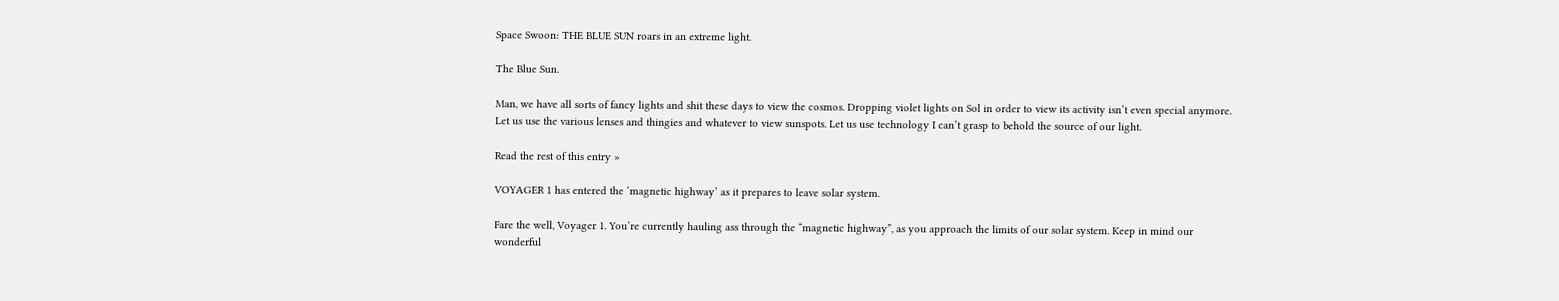Space Swoon: THE BLUE SUN roars in an extreme light.

The Blue Sun.

Man, we have all sorts of fancy lights and shit these days to view the cosmos. Dropping violet lights on Sol in order to view its activity isn’t even special anymore. Let us use the various lenses and thingies and whatever to view sunspots. Let us use technology I can’t grasp to behold the source of our light.

Read the rest of this entry »

VOYAGER 1 has entered the ‘magnetic highway’ as it prepares to leave solar system.

Fare the well, Voyager 1. You’re currently hauling ass through the “magnetic highway”, as you approach the limits of our solar system. Keep in mind our wonderful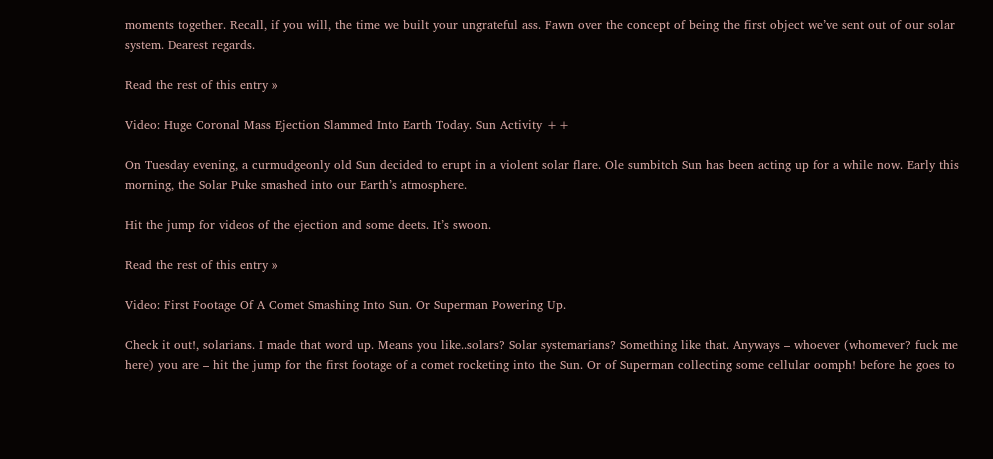moments together. Recall, if you will, the time we built your ungrateful ass. Fawn over the concept of being the first object we’ve sent out of our solar system. Dearest regards.

Read the rest of this entry »

Video: Huge Coronal Mass Ejection Slammed Into Earth Today. Sun Activity ++

On Tuesday evening, a curmudgeonly old Sun decided to erupt in a violent solar flare. Ole sumbitch Sun has been acting up for a while now. Early this morning, the Solar Puke smashed into our Earth’s atmosphere.

Hit the jump for videos of the ejection and some deets. It’s swoon.

Read the rest of this entry »

Video: First Footage Of A Comet Smashing Into Sun. Or Superman Powering Up.

Check it out!, solarians. I made that word up. Means you like..solars? Solar systemarians? Something like that. Anyways – whoever (whomever? fuck me here) you are – hit the jump for the first footage of a comet rocketing into the Sun. Or of Superman collecting some cellular oomph! before he goes to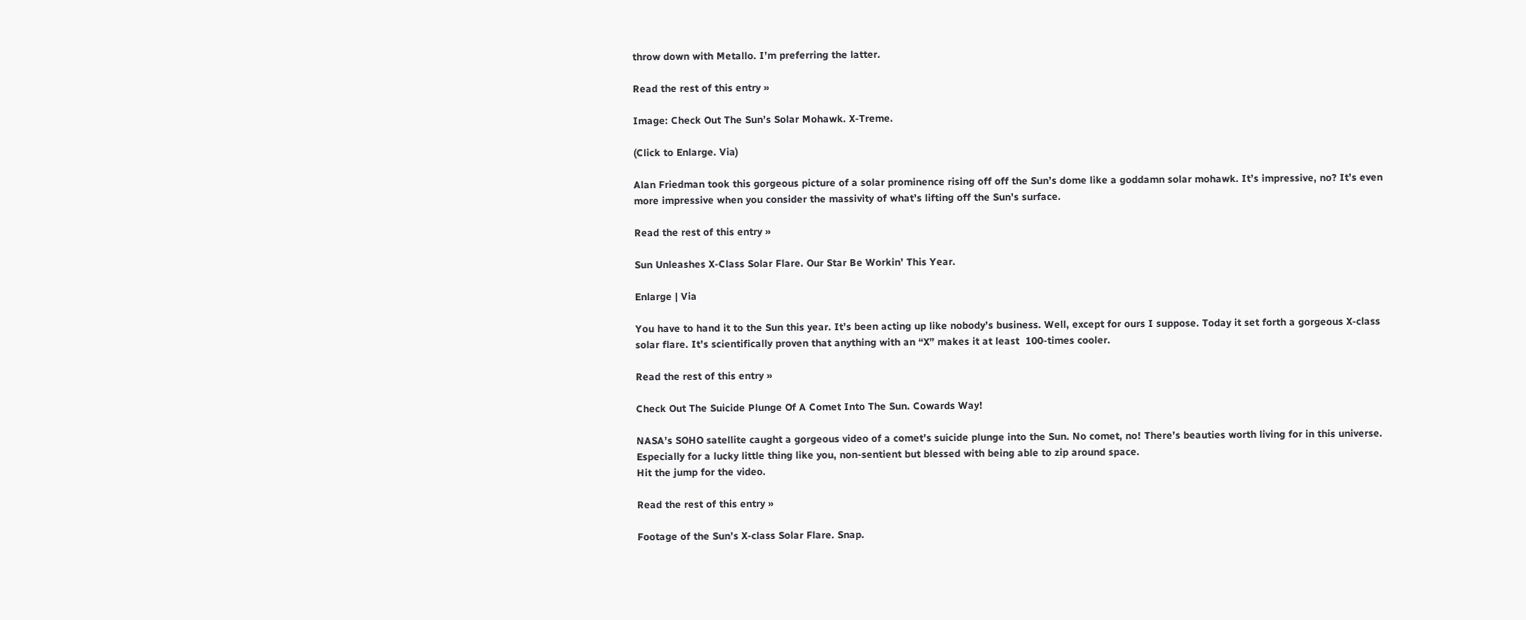throw down with Metallo. I’m preferring the latter.

Read the rest of this entry »

Image: Check Out The Sun’s Solar Mohawk. X-Treme.

(Click to Enlarge. Via)

Alan Friedman took this gorgeous picture of a solar prominence rising off off the Sun’s dome like a goddamn solar mohawk. It’s impressive, no? It’s even more impressive when you consider the massivity of what’s lifting off the Sun’s surface.

Read the rest of this entry »

Sun Unleashes X-Class Solar Flare. Our Star Be Workin’ This Year.

Enlarge | Via

You have to hand it to the Sun this year. It’s been acting up like nobody’s business. Well, except for ours I suppose. Today it set forth a gorgeous X-class solar flare. It’s scientifically proven that anything with an “X” makes it at least  100-times cooler.

Read the rest of this entry »

Check Out The Suicide Plunge Of A Comet Into The Sun. Cowards Way!

NASA’s SOHO satellite caught a gorgeous video of a comet’s suicide plunge into the Sun. No comet, no! There’s beauties worth living for in this universe. Especially for a lucky little thing like you, non-sentient but blessed with being able to zip around space.
Hit the jump for the video.

Read the rest of this entry »

Footage of the Sun’s X-class Solar Flare. Snap.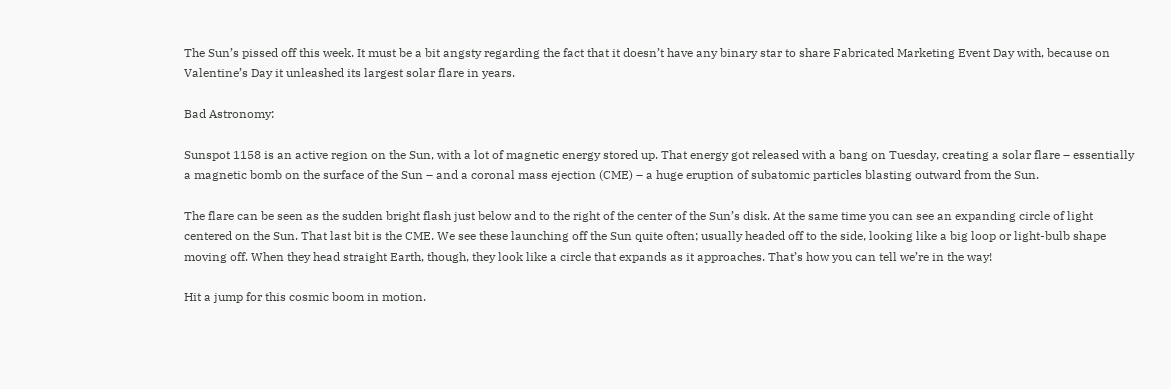The Sun’s pissed off this week. It must be a bit angsty regarding the fact that it doesn’t have any binary star to share Fabricated Marketing Event Day with, because on Valentine’s Day it unleashed its largest solar flare in years.

Bad Astronomy:

Sunspot 1158 is an active region on the Sun, with a lot of magnetic energy stored up. That energy got released with a bang on Tuesday, creating a solar flare – essentially a magnetic bomb on the surface of the Sun – and a coronal mass ejection (CME) – a huge eruption of subatomic particles blasting outward from the Sun.

The flare can be seen as the sudden bright flash just below and to the right of the center of the Sun’s disk. At the same time you can see an expanding circle of light centered on the Sun. That last bit is the CME. We see these launching off the Sun quite often; usually headed off to the side, looking like a big loop or light-bulb shape moving off. When they head straight Earth, though, they look like a circle that expands as it approaches. That’s how you can tell we’re in the way!

Hit a jump for this cosmic boom in motion.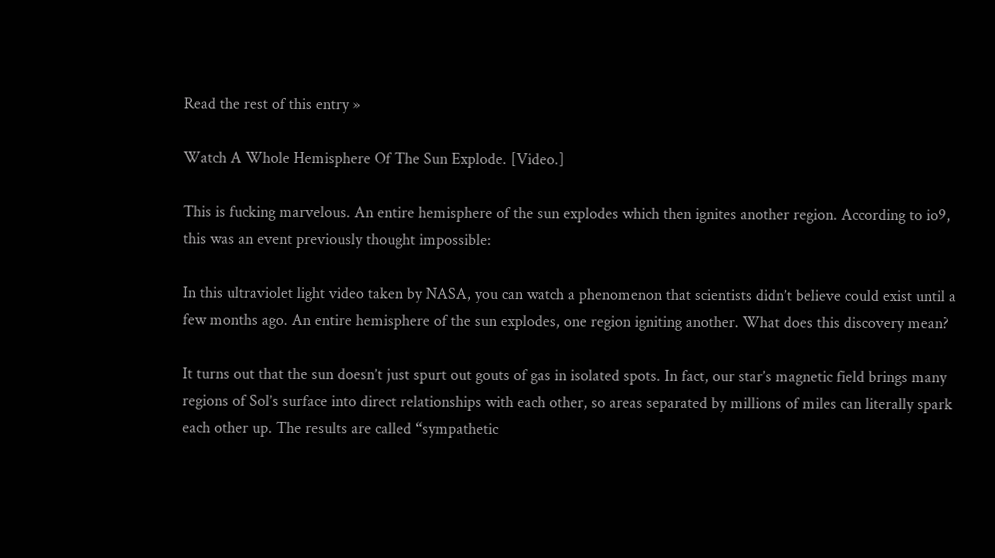Read the rest of this entry »

Watch A Whole Hemisphere Of The Sun Explode. [Video.]

This is fucking marvelous. An entire hemisphere of the sun explodes which then ignites another region. According to io9, this was an event previously thought impossible:

In this ultraviolet light video taken by NASA, you can watch a phenomenon that scientists didn’t believe could exist until a few months ago. An entire hemisphere of the sun explodes, one region igniting another. What does this discovery mean?

It turns out that the sun doesn’t just spurt out gouts of gas in isolated spots. In fact, our star’s magnetic field brings many regions of Sol’s surface into direct relationships with each other, so areas separated by millions of miles can literally spark each other up. The results are called “sympathetic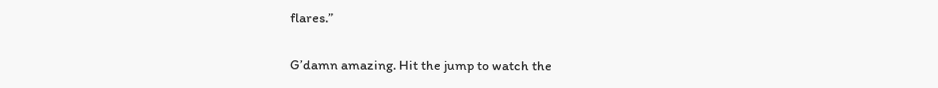flares.”

G’damn amazing. Hit the jump to watch the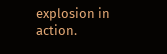explosion in action.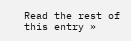Read the rest of this entry »